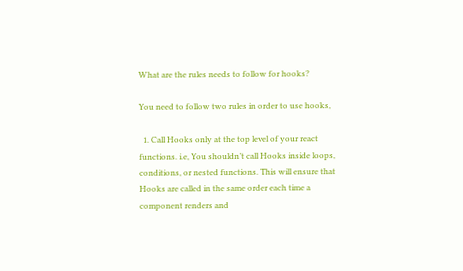What are the rules needs to follow for hooks?

You need to follow two rules in order to use hooks,

  1. Call Hooks only at the top level of your react functions. i.e, You shouldn’t call Hooks inside loops, conditions, or nested functions. This will ensure that Hooks are called in the same order each time a component renders and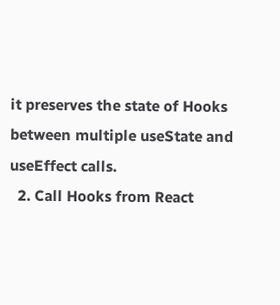it preserves the state of Hooks between multiple useState and useEffect calls.
  2. Call Hooks from React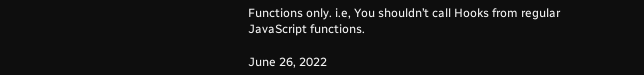Functions only. i.e, You shouldn’t call Hooks from regular JavaScript functions.

June 26, 2022